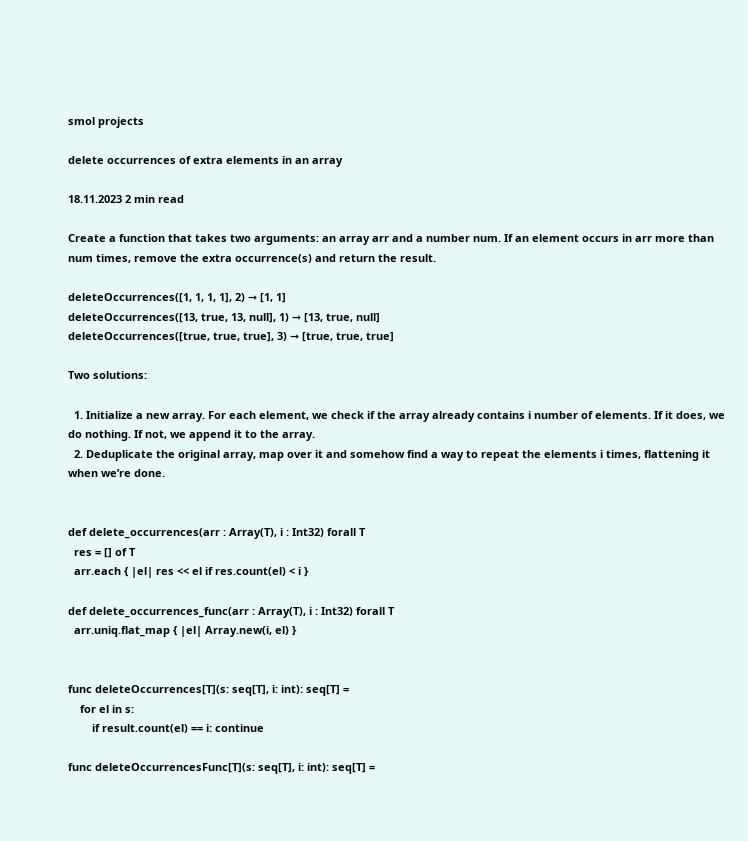smol projects

delete occurrences of extra elements in an array

18.11.2023 2 min read

Create a function that takes two arguments: an array arr and a number num. If an element occurs in arr more than num times, remove the extra occurrence(s) and return the result.

deleteOccurrences([1, 1, 1, 1], 2) ➞ [1, 1]
deleteOccurrences([13, true, 13, null], 1) ➞ [13, true, null]
deleteOccurrences([true, true, true], 3) ➞ [true, true, true]

Two solutions:

  1. Initialize a new array. For each element, we check if the array already contains i number of elements. If it does, we do nothing. If not, we append it to the array.
  2. Deduplicate the original array, map over it and somehow find a way to repeat the elements i times, flattening it when we’re done.


def delete_occurrences(arr : Array(T), i : Int32) forall T
  res = [] of T
  arr.each { |el| res << el if res.count(el) < i }

def delete_occurrences_func(arr : Array(T), i : Int32) forall T
  arr.uniq.flat_map { |el| Array.new(i, el) }


func deleteOccurrences[T](s: seq[T], i: int): seq[T] =
    for el in s:
        if result.count(el) == i: continue

func deleteOccurrencesFunc[T](s: seq[T], i: int): seq[T] =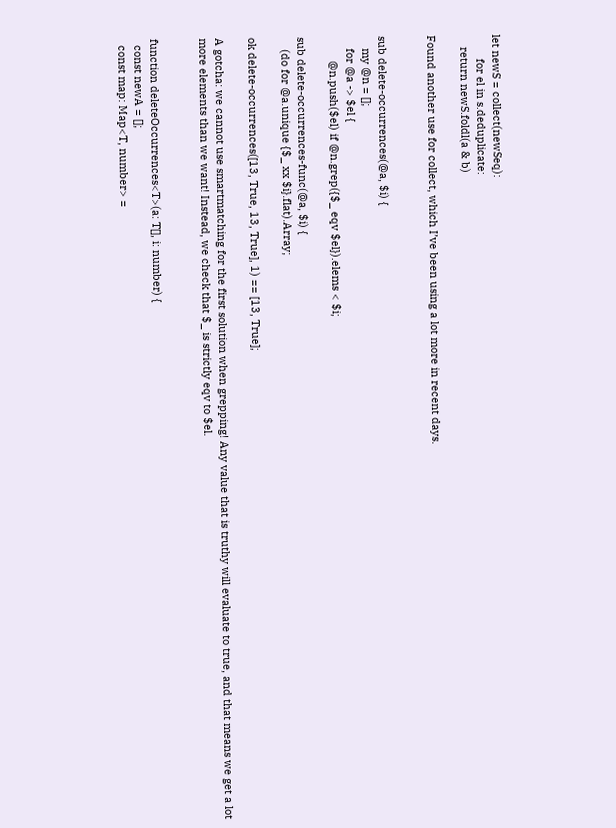let newS = collect(newSeq):
        for el in s.deduplicate:
    return newS.foldl(a & b)

Found another use for collect, which I’ve been using a lot more in recent days.


sub delete-occurrences(@a, $i) {
    my @n = [];
    for @a -> $el {
        @n.push($el) if @n.grep({$_ eqv $el}).elems < $i;

sub delete-occurrences-func(@a, $i) {
    (do for @a.unique {$_ xx $i}.flat).Array;

ok delete-occurrences([13, True, 13, True], 1) == [13, True];

A gotcha: we cannot use smartmatching for the first solution when grepping! Any value that is truthy will evaluate to true, and that means we get a lot more elements than we want! Instead, we check that $_ is strictly eqv to $el.


function deleteOccurrences<T>(a: T[], i: number) {
  const newA = [];
  const map: Map<T, number> =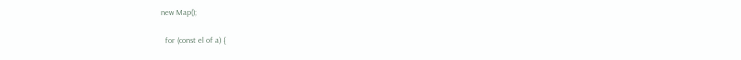new Map();

  for (const el of a) {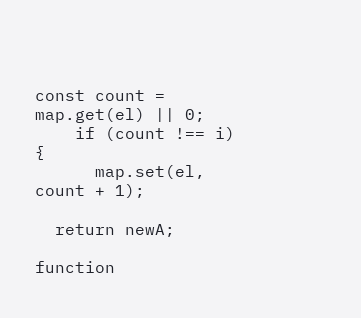const count = map.get(el) || 0;
    if (count !== i) {
      map.set(el, count + 1);

  return newA;

function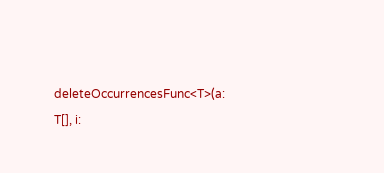deleteOccurrencesFunc<T>(a: T[], i: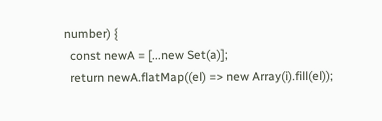number) {
  const newA = [...new Set(a)];
  return newA.flatMap((el) => new Array(i).fill(el));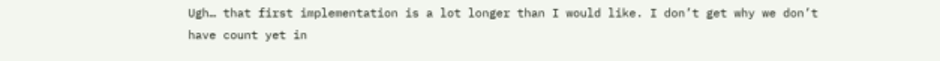Ugh… that first implementation is a lot longer than I would like. I don’t get why we don’t have count yet in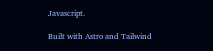Javascript.

Built with Astro and Tailwind